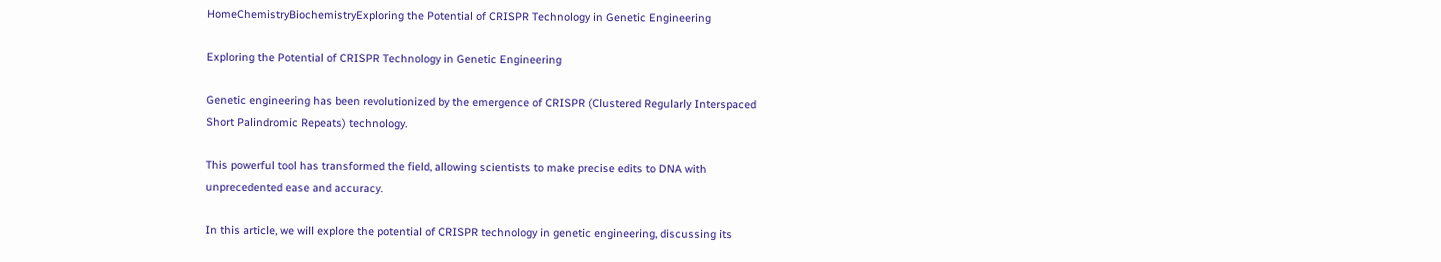HomeChemistryBiochemistryExploring the Potential of CRISPR Technology in Genetic Engineering

Exploring the Potential of CRISPR Technology in Genetic Engineering

Genetic engineering has been revolutionized by the emergence of CRISPR (Clustered Regularly Interspaced Short Palindromic Repeats) technology.

This powerful tool has transformed the field, allowing scientists to make precise edits to DNA with unprecedented ease and accuracy.

In this article, we will explore the potential of CRISPR technology in genetic engineering, discussing its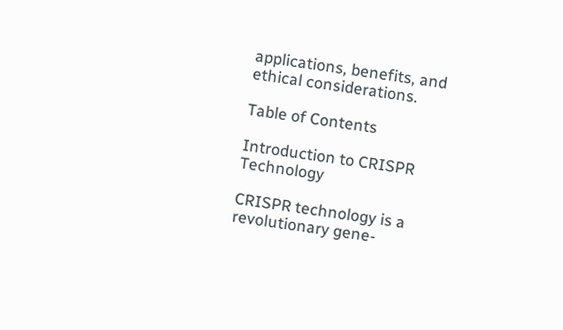applications, benefits, and ethical considerations.

Table of Contents

Introduction to CRISPR Technology

CRISPR technology is a revolutionary gene-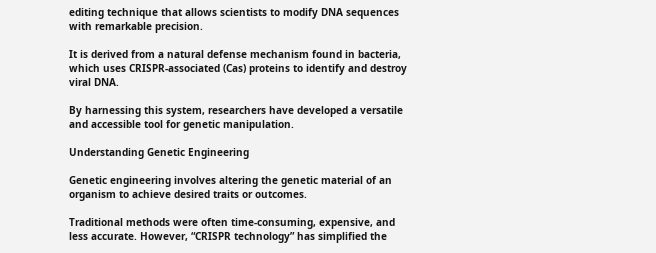editing technique that allows scientists to modify DNA sequences with remarkable precision.

It is derived from a natural defense mechanism found in bacteria, which uses CRISPR-associated (Cas) proteins to identify and destroy viral DNA.

By harnessing this system, researchers have developed a versatile and accessible tool for genetic manipulation.

Understanding Genetic Engineering

Genetic engineering involves altering the genetic material of an organism to achieve desired traits or outcomes.

Traditional methods were often time-consuming, expensive, and less accurate. However, “CRISPR technology” has simplified the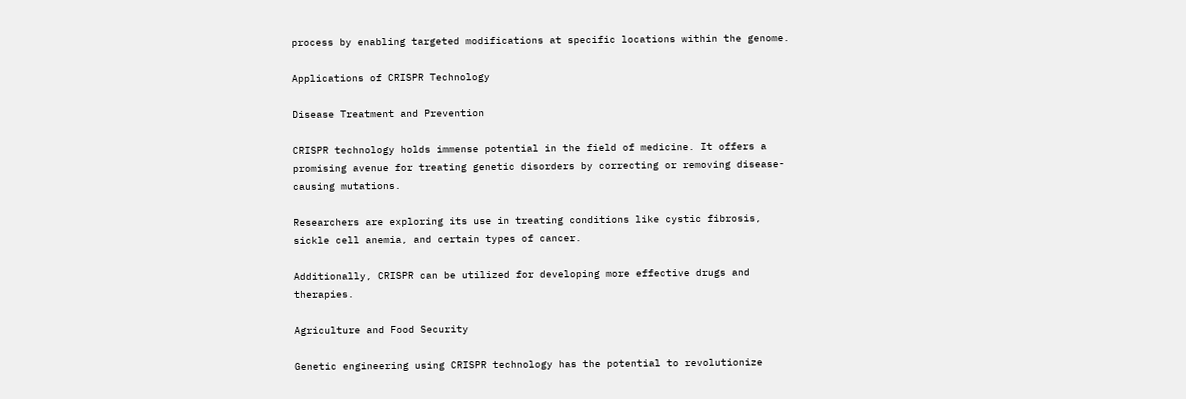process by enabling targeted modifications at specific locations within the genome.

Applications of CRISPR Technology

Disease Treatment and Prevention

CRISPR technology holds immense potential in the field of medicine. It offers a promising avenue for treating genetic disorders by correcting or removing disease-causing mutations.

Researchers are exploring its use in treating conditions like cystic fibrosis, sickle cell anemia, and certain types of cancer.

Additionally, CRISPR can be utilized for developing more effective drugs and therapies.

Agriculture and Food Security

Genetic engineering using CRISPR technology has the potential to revolutionize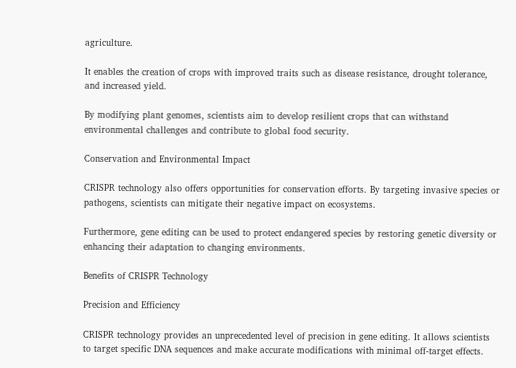agriculture.

It enables the creation of crops with improved traits such as disease resistance, drought tolerance, and increased yield.

By modifying plant genomes, scientists aim to develop resilient crops that can withstand environmental challenges and contribute to global food security.

Conservation and Environmental Impact

CRISPR technology also offers opportunities for conservation efforts. By targeting invasive species or pathogens, scientists can mitigate their negative impact on ecosystems.

Furthermore, gene editing can be used to protect endangered species by restoring genetic diversity or enhancing their adaptation to changing environments.

Benefits of CRISPR Technology

Precision and Efficiency

CRISPR technology provides an unprecedented level of precision in gene editing. It allows scientists to target specific DNA sequences and make accurate modifications with minimal off-target effects.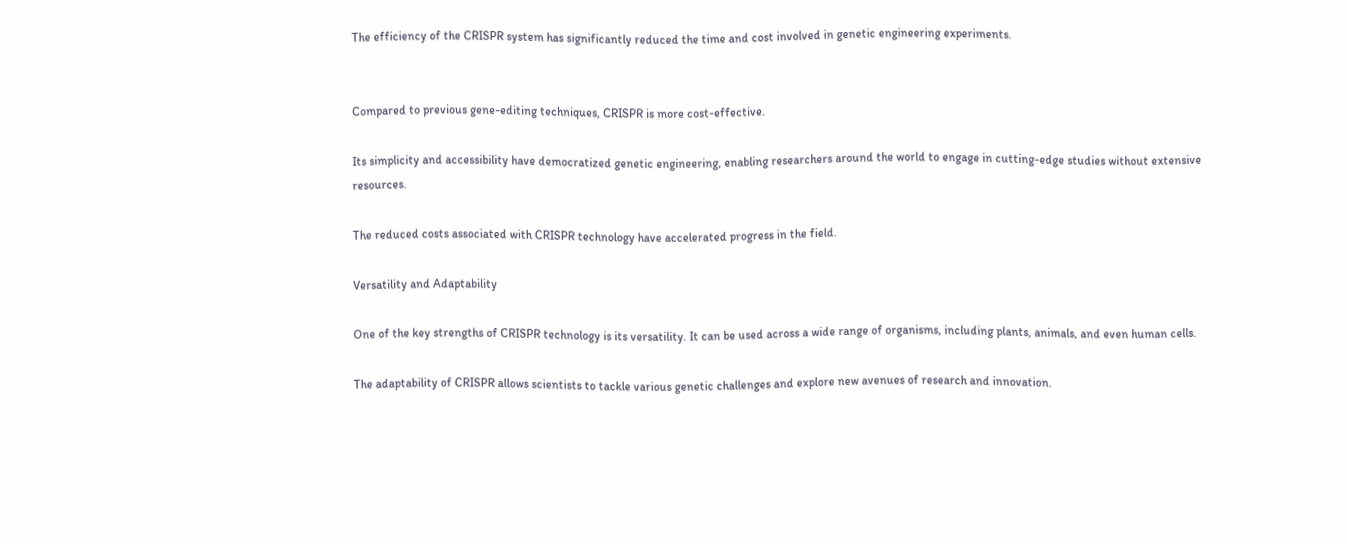The efficiency of the CRISPR system has significantly reduced the time and cost involved in genetic engineering experiments.


Compared to previous gene-editing techniques, CRISPR is more cost-effective.

Its simplicity and accessibility have democratized genetic engineering, enabling researchers around the world to engage in cutting-edge studies without extensive resources.

The reduced costs associated with CRISPR technology have accelerated progress in the field.

Versatility and Adaptability

One of the key strengths of CRISPR technology is its versatility. It can be used across a wide range of organisms, including plants, animals, and even human cells.

The adaptability of CRISPR allows scientists to tackle various genetic challenges and explore new avenues of research and innovation.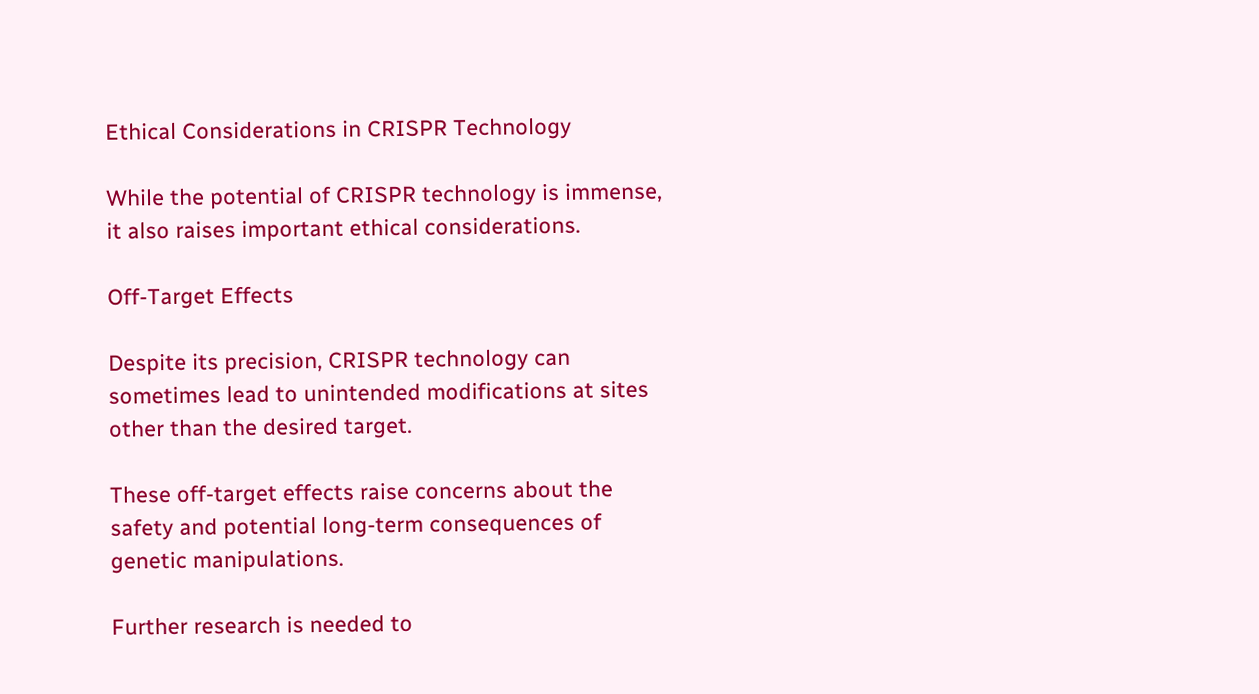Ethical Considerations in CRISPR Technology

While the potential of CRISPR technology is immense, it also raises important ethical considerations.

Off-Target Effects

Despite its precision, CRISPR technology can sometimes lead to unintended modifications at sites other than the desired target.

These off-target effects raise concerns about the safety and potential long-term consequences of genetic manipulations.

Further research is needed to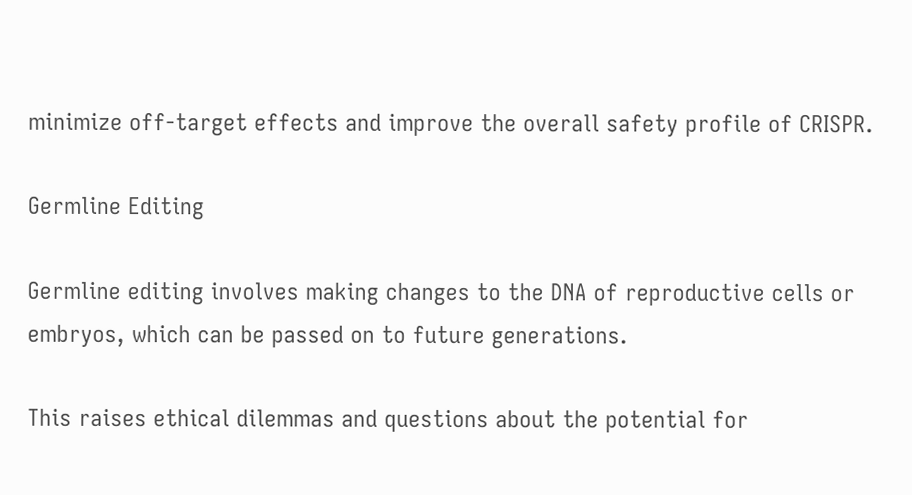minimize off-target effects and improve the overall safety profile of CRISPR.

Germline Editing

Germline editing involves making changes to the DNA of reproductive cells or embryos, which can be passed on to future generations.

This raises ethical dilemmas and questions about the potential for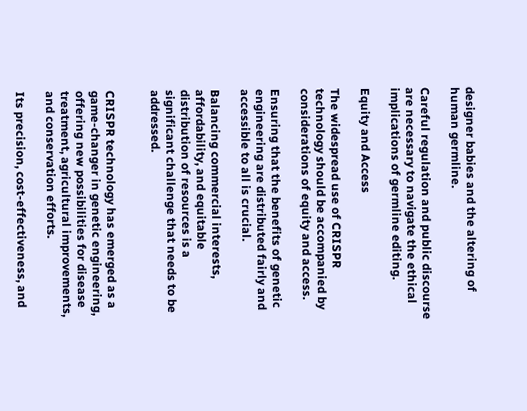designer babies and the altering of human germline.

Careful regulation and public discourse are necessary to navigate the ethical implications of germline editing.

Equity and Access

The widespread use of CRISPR technology should be accompanied by considerations of equity and access.

Ensuring that the benefits of genetic engineering are distributed fairly and accessible to all is crucial.

Balancing commercial interests, affordability, and equitable distribution of resources is a significant challenge that needs to be addressed.


CRISPR technology has emerged as a game-changer in genetic engineering, offering new possibilities for disease treatment, agricultural improvements, and conservation efforts.

Its precision, cost-effectiveness, and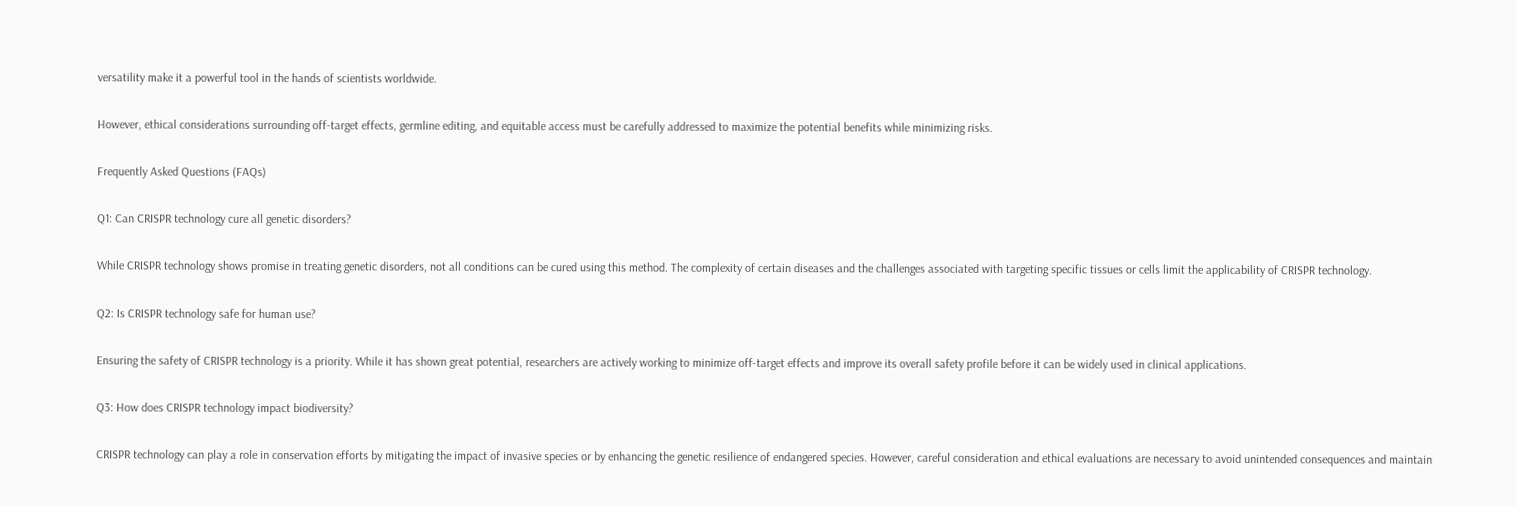versatility make it a powerful tool in the hands of scientists worldwide.

However, ethical considerations surrounding off-target effects, germline editing, and equitable access must be carefully addressed to maximize the potential benefits while minimizing risks.

Frequently Asked Questions (FAQs)

Q1: Can CRISPR technology cure all genetic disorders?

While CRISPR technology shows promise in treating genetic disorders, not all conditions can be cured using this method. The complexity of certain diseases and the challenges associated with targeting specific tissues or cells limit the applicability of CRISPR technology.

Q2: Is CRISPR technology safe for human use?

Ensuring the safety of CRISPR technology is a priority. While it has shown great potential, researchers are actively working to minimize off-target effects and improve its overall safety profile before it can be widely used in clinical applications.

Q3: How does CRISPR technology impact biodiversity?

CRISPR technology can play a role in conservation efforts by mitigating the impact of invasive species or by enhancing the genetic resilience of endangered species. However, careful consideration and ethical evaluations are necessary to avoid unintended consequences and maintain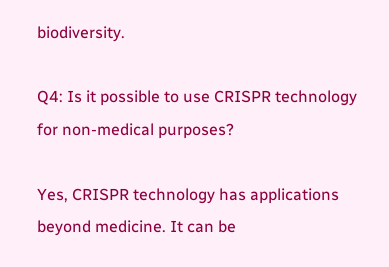biodiversity.

Q4: Is it possible to use CRISPR technology for non-medical purposes?

Yes, CRISPR technology has applications beyond medicine. It can be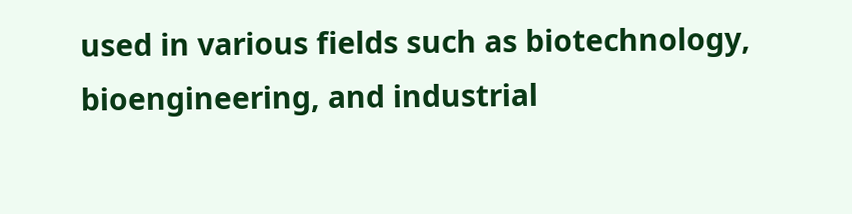used in various fields such as biotechnology, bioengineering, and industrial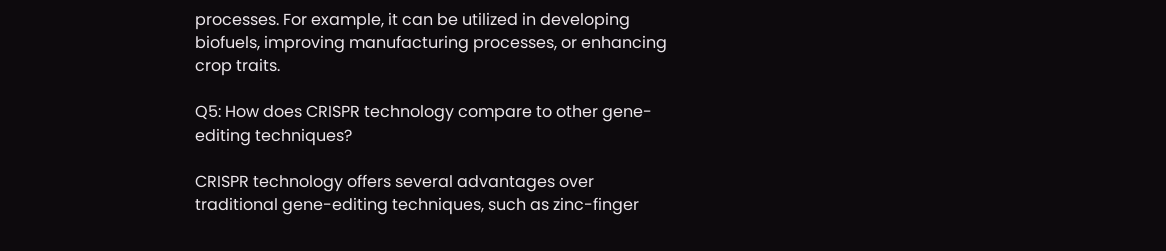processes. For example, it can be utilized in developing biofuels, improving manufacturing processes, or enhancing crop traits.

Q5: How does CRISPR technology compare to other gene-editing techniques?

CRISPR technology offers several advantages over traditional gene-editing techniques, such as zinc-finger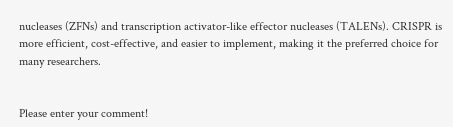nucleases (ZFNs) and transcription activator-like effector nucleases (TALENs). CRISPR is more efficient, cost-effective, and easier to implement, making it the preferred choice for many researchers.


Please enter your comment!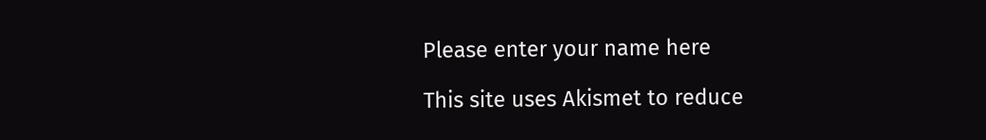Please enter your name here

This site uses Akismet to reduce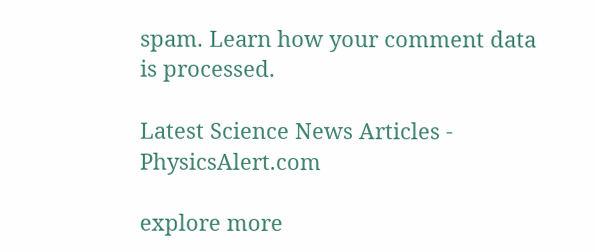spam. Learn how your comment data is processed.

Latest Science News Articles - PhysicsAlert.com

explore more